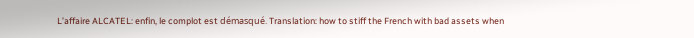L’affaire ALCATEL: enfin, le complot est démasqué. Translation: how to stiff the French with bad assets when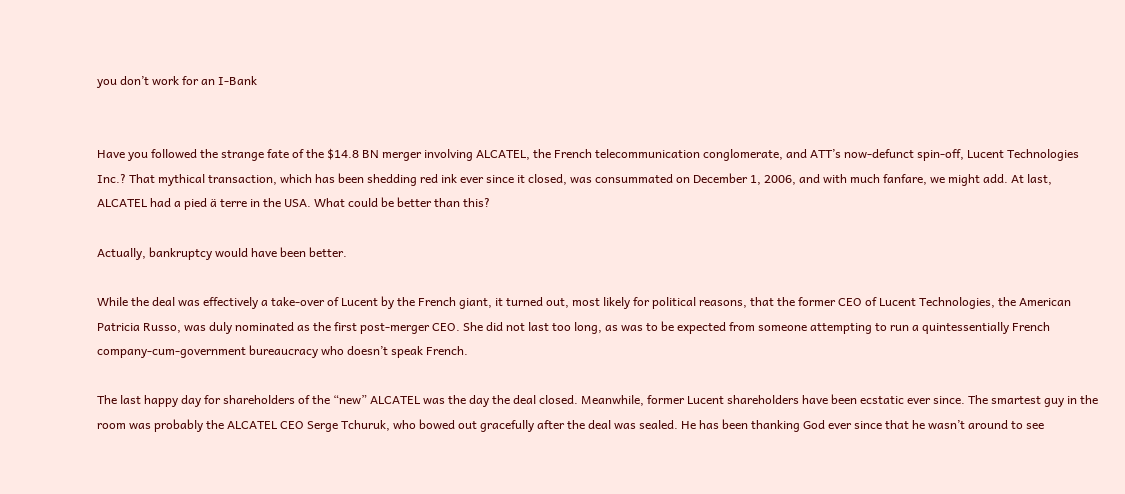you don’t work for an I-Bank


Have you followed the strange fate of the $14.8 BN merger involving ALCATEL, the French telecommunication conglomerate, and ATT’s now-defunct spin-off, Lucent Technologies Inc.? That mythical transaction, which has been shedding red ink ever since it closed, was consummated on December 1, 2006, and with much fanfare, we might add. At last, ALCATEL had a pied ä terre in the USA. What could be better than this?

Actually, bankruptcy would have been better.

While the deal was effectively a take-over of Lucent by the French giant, it turned out, most likely for political reasons, that the former CEO of Lucent Technologies, the American Patricia Russo, was duly nominated as the first post-merger CEO. She did not last too long, as was to be expected from someone attempting to run a quintessentially French company-cum-government bureaucracy who doesn’t speak French.

The last happy day for shareholders of the “new” ALCATEL was the day the deal closed. Meanwhile, former Lucent shareholders have been ecstatic ever since. The smartest guy in the room was probably the ALCATEL CEO Serge Tchuruk, who bowed out gracefully after the deal was sealed. He has been thanking God ever since that he wasn’t around to see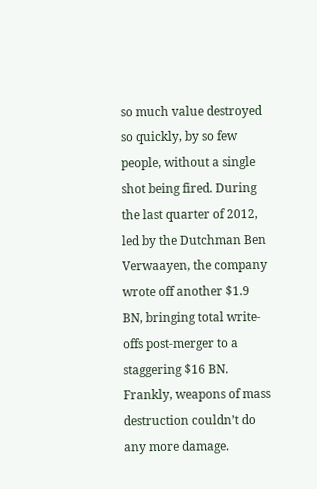so much value destroyed so quickly, by so few people, without a single shot being fired. During the last quarter of 2012, led by the Dutchman Ben Verwaayen, the company wrote off another $1.9 BN, bringing total write-offs post-merger to a staggering $16 BN. Frankly, weapons of mass destruction couldn’t do any more damage.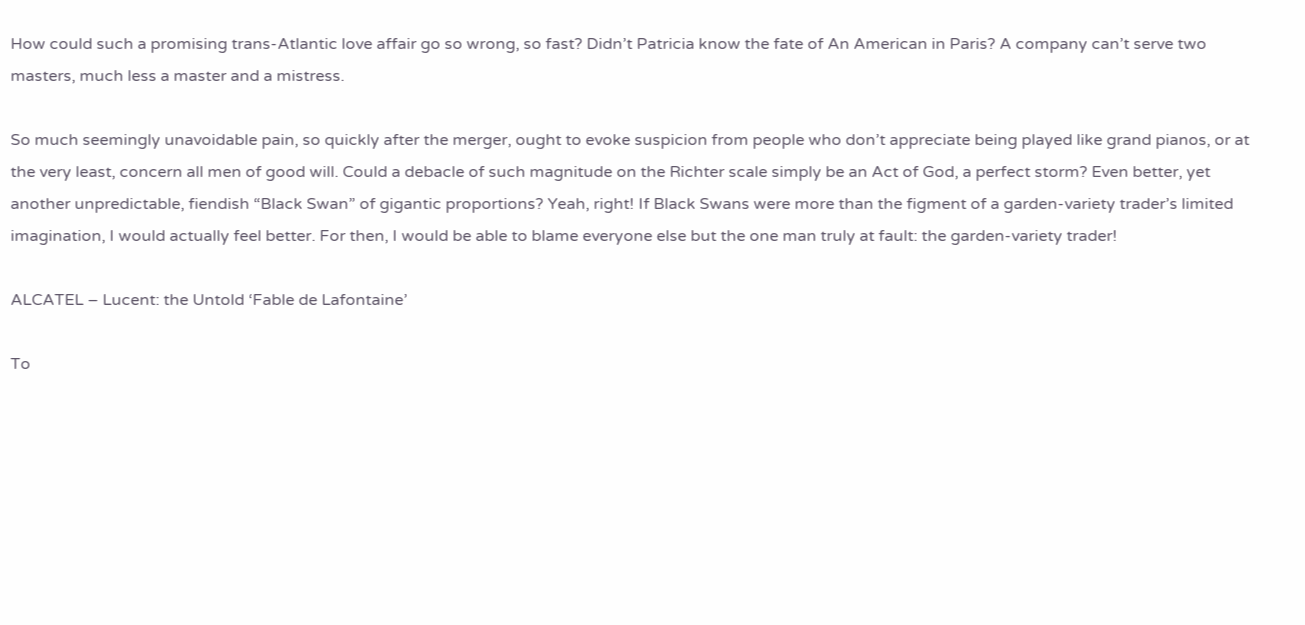How could such a promising trans-Atlantic love affair go so wrong, so fast? Didn’t Patricia know the fate of An American in Paris? A company can’t serve two masters, much less a master and a mistress.

So much seemingly unavoidable pain, so quickly after the merger, ought to evoke suspicion from people who don’t appreciate being played like grand pianos, or at the very least, concern all men of good will. Could a debacle of such magnitude on the Richter scale simply be an Act of God, a perfect storm? Even better, yet another unpredictable, fiendish “Black Swan” of gigantic proportions? Yeah, right! If Black Swans were more than the figment of a garden-variety trader’s limited imagination, I would actually feel better. For then, I would be able to blame everyone else but the one man truly at fault: the garden-variety trader!

ALCATEL – Lucent: the Untold ‘Fable de Lafontaine’

To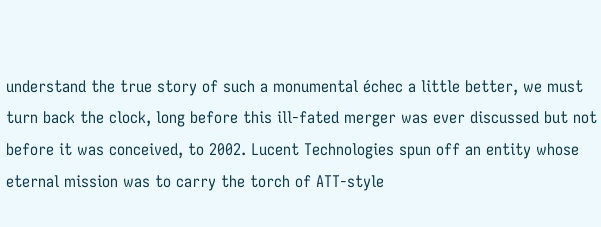understand the true story of such a monumental échec a little better, we must turn back the clock, long before this ill-fated merger was ever discussed but not before it was conceived, to 2002. Lucent Technologies spun off an entity whose eternal mission was to carry the torch of ATT-style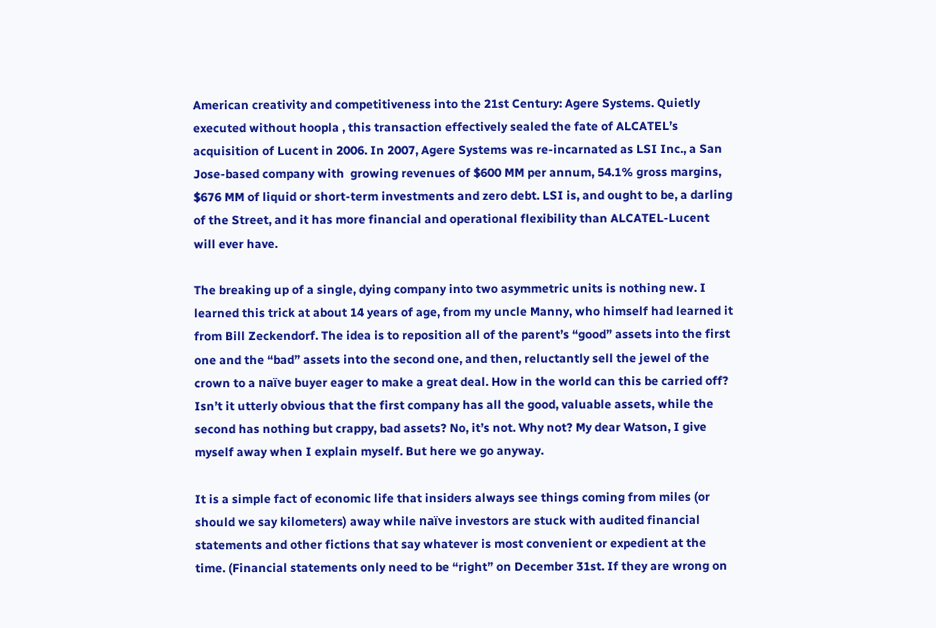American creativity and competitiveness into the 21st Century: Agere Systems. Quietly executed without hoopla , this transaction effectively sealed the fate of ALCATEL’s acquisition of Lucent in 2006. In 2007, Agere Systems was re-incarnated as LSI Inc., a San Jose-based company with  growing revenues of $600 MM per annum, 54.1% gross margins, $676 MM of liquid or short-term investments and zero debt. LSI is, and ought to be, a darling of the Street, and it has more financial and operational flexibility than ALCATEL-Lucent will ever have.

The breaking up of a single, dying company into two asymmetric units is nothing new. I learned this trick at about 14 years of age, from my uncle Manny, who himself had learned it from Bill Zeckendorf. The idea is to reposition all of the parent’s “good” assets into the first one and the “bad” assets into the second one, and then, reluctantly sell the jewel of the crown to a naïve buyer eager to make a great deal. How in the world can this be carried off? Isn’t it utterly obvious that the first company has all the good, valuable assets, while the second has nothing but crappy, bad assets? No, it’s not. Why not? My dear Watson, I give myself away when I explain myself. But here we go anyway.

It is a simple fact of economic life that insiders always see things coming from miles (or should we say kilometers) away while naïve investors are stuck with audited financial statements and other fictions that say whatever is most convenient or expedient at the time. (Financial statements only need to be “right” on December 31st. If they are wrong on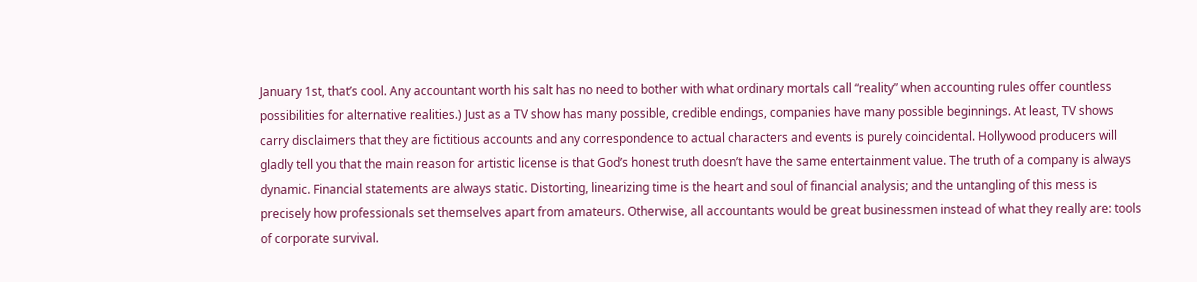January 1st, that’s cool. Any accountant worth his salt has no need to bother with what ordinary mortals call “reality” when accounting rules offer countless possibilities for alternative realities.) Just as a TV show has many possible, credible endings, companies have many possible beginnings. At least, TV shows carry disclaimers that they are fictitious accounts and any correspondence to actual characters and events is purely coincidental. Hollywood producers will gladly tell you that the main reason for artistic license is that God’s honest truth doesn’t have the same entertainment value. The truth of a company is always dynamic. Financial statements are always static. Distorting, linearizing time is the heart and soul of financial analysis; and the untangling of this mess is precisely how professionals set themselves apart from amateurs. Otherwise, all accountants would be great businessmen instead of what they really are: tools of corporate survival.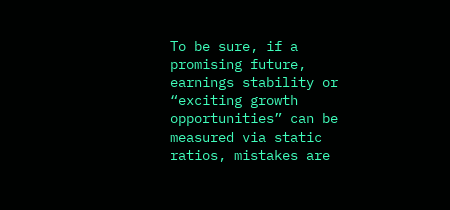To be sure, if a promising future, earnings stability or “exciting growth opportunities” can be measured via static ratios, mistakes are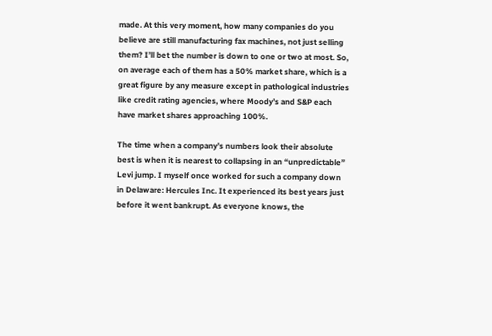made. At this very moment, how many companies do you believe are still manufacturing fax machines, not just selling them? I’ll bet the number is down to one or two at most. So, on average each of them has a 50% market share, which is a great figure by any measure except in pathological industries like credit rating agencies, where Moody’s and S&P each have market shares approaching 100%.

The time when a company’s numbers look their absolute best is when it is nearest to collapsing in an “unpredictable” Levi jump. I myself once worked for such a company down in Delaware: Hercules Inc. It experienced its best years just before it went bankrupt. As everyone knows, the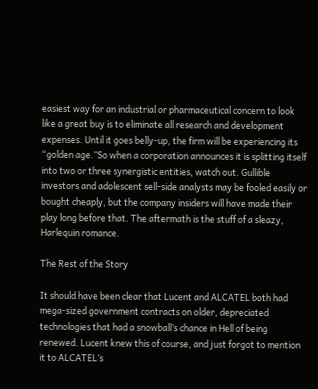easiest way for an industrial or pharmaceutical concern to look like a great buy is to eliminate all research and development expenses. Until it goes belly-up, the firm will be experiencing its “golden age.”So when a corporation announces it is splitting itself into two or three synergistic entities, watch out. Gullible investors and adolescent sell-side analysts may be fooled easily or bought cheaply, but the company insiders will have made their play long before that. The aftermath is the stuff of a sleazy, Harlequin romance.

The Rest of the Story

It should have been clear that Lucent and ALCATEL both had mega-sized government contracts on older, depreciated technologies that had a snowball’s chance in Hell of being renewed. Lucent knew this of course, and just forgot to mention it to ALCATEL’s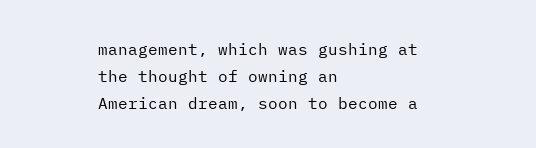management, which was gushing at the thought of owning an American dream, soon to become a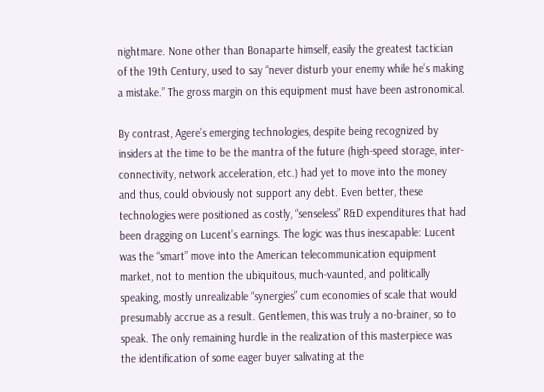nightmare. None other than Bonaparte himself, easily the greatest tactician of the 19th Century, used to say “never disturb your enemy while he’s making a mistake.” The gross margin on this equipment must have been astronomical.

By contrast, Agere’s emerging technologies, despite being recognized by insiders at the time to be the mantra of the future (high-speed storage, inter-connectivity, network acceleration, etc.) had yet to move into the money and thus, could obviously not support any debt. Even better, these technologies were positioned as costly, “senseless” R&D expenditures that had been dragging on Lucent’s earnings. The logic was thus inescapable: Lucent was the “smart” move into the American telecommunication equipment market, not to mention the ubiquitous, much-vaunted, and politically speaking, mostly unrealizable “synergies” cum economies of scale that would presumably accrue as a result. Gentlemen, this was truly a no-brainer, so to speak. The only remaining hurdle in the realization of this masterpiece was the identification of some eager buyer salivating at the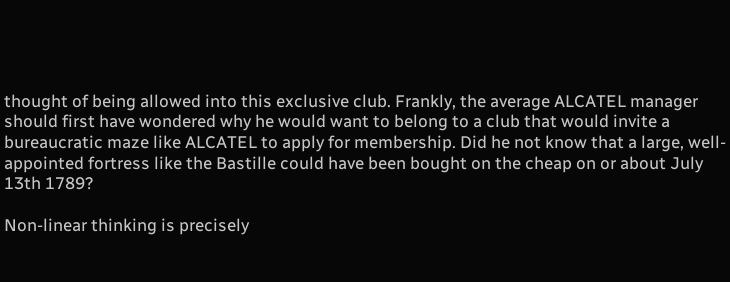thought of being allowed into this exclusive club. Frankly, the average ALCATEL manager should first have wondered why he would want to belong to a club that would invite a bureaucratic maze like ALCATEL to apply for membership. Did he not know that a large, well-appointed fortress like the Bastille could have been bought on the cheap on or about July 13th 1789?

Non-linear thinking is precisely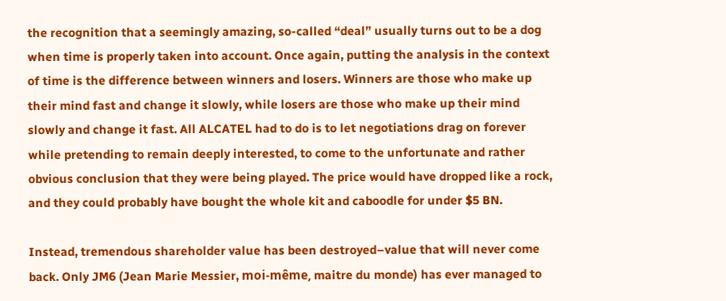the recognition that a seemingly amazing, so-called “deal” usually turns out to be a dog when time is properly taken into account. Once again, putting the analysis in the context of time is the difference between winners and losers. Winners are those who make up their mind fast and change it slowly, while losers are those who make up their mind slowly and change it fast. All ALCATEL had to do is to let negotiations drag on forever while pretending to remain deeply interested, to come to the unfortunate and rather obvious conclusion that they were being played. The price would have dropped like a rock, and they could probably have bought the whole kit and caboodle for under $5 BN.

Instead, tremendous shareholder value has been destroyed–value that will never come back. Only JM6 (Jean Marie Messier, moi-même, maitre du monde) has ever managed to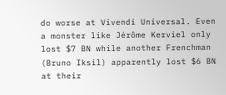do worse at Vivendi Universal. Even a monster like Jérôme Kerviel only lost $7 BN while another Frenchman (Bruno Iksil) apparently lost $6 BN at their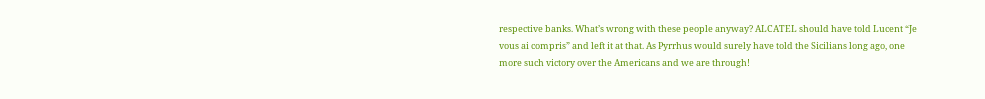respective banks. What’s wrong with these people anyway? ALCATEL should have told Lucent “Je vous ai compris” and left it at that. As Pyrrhus would surely have told the Sicilians long ago, one more such victory over the Americans and we are through!